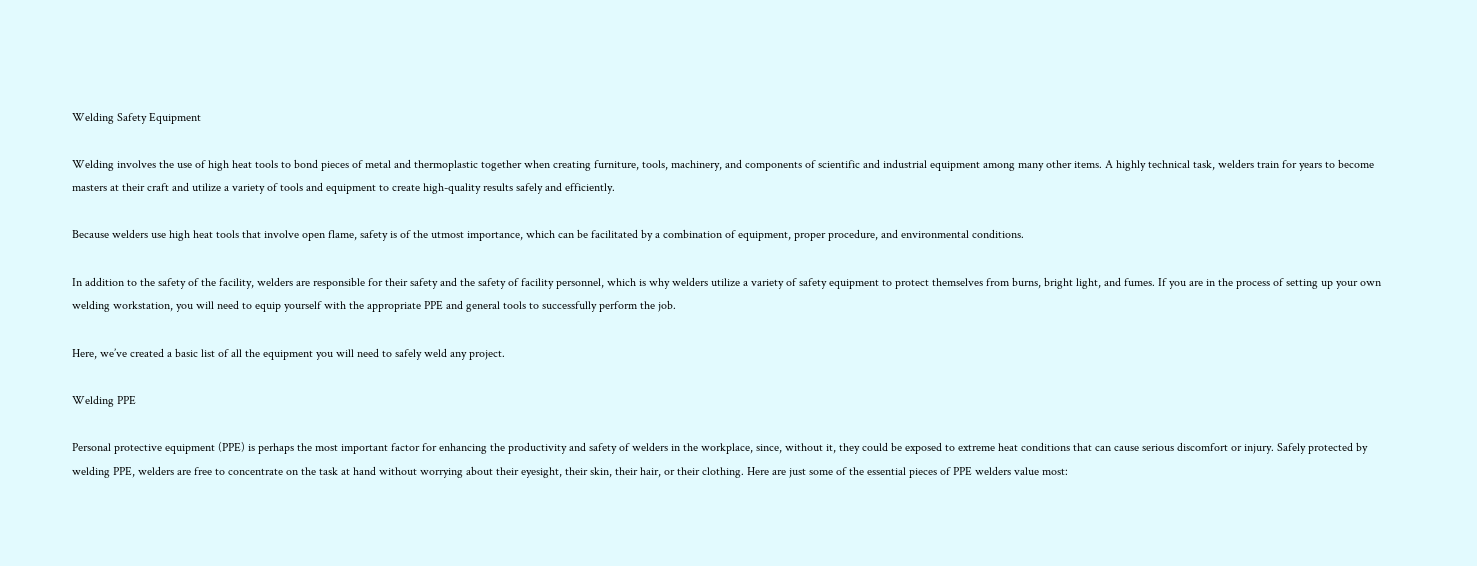Welding Safety Equipment

Welding involves the use of high heat tools to bond pieces of metal and thermoplastic together when creating furniture, tools, machinery, and components of scientific and industrial equipment among many other items. A highly technical task, welders train for years to become masters at their craft and utilize a variety of tools and equipment to create high-quality results safely and efficiently.

Because welders use high heat tools that involve open flame, safety is of the utmost importance, which can be facilitated by a combination of equipment, proper procedure, and environmental conditions.

In addition to the safety of the facility, welders are responsible for their safety and the safety of facility personnel, which is why welders utilize a variety of safety equipment to protect themselves from burns, bright light, and fumes. If you are in the process of setting up your own welding workstation, you will need to equip yourself with the appropriate PPE and general tools to successfully perform the job.

Here, we’ve created a basic list of all the equipment you will need to safely weld any project.

Welding PPE

Personal protective equipment (PPE) is perhaps the most important factor for enhancing the productivity and safety of welders in the workplace, since, without it, they could be exposed to extreme heat conditions that can cause serious discomfort or injury. Safely protected by welding PPE, welders are free to concentrate on the task at hand without worrying about their eyesight, their skin, their hair, or their clothing. Here are just some of the essential pieces of PPE welders value most: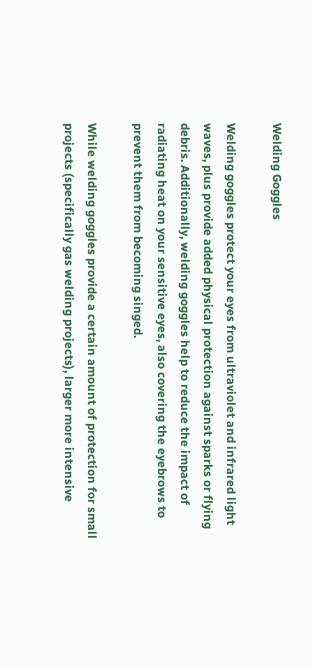Welding Goggles

Welding goggles protect your eyes from ultraviolet and infrared light waves, plus provide added physical protection against sparks or flying debris. Additionally, welding goggles help to reduce the impact of radiating heat on your sensitive eyes, also covering the eyebrows to prevent them from becoming singed.

While welding goggles provide a certain amount of protection for small projects (specifically gas welding projects), larger more intensive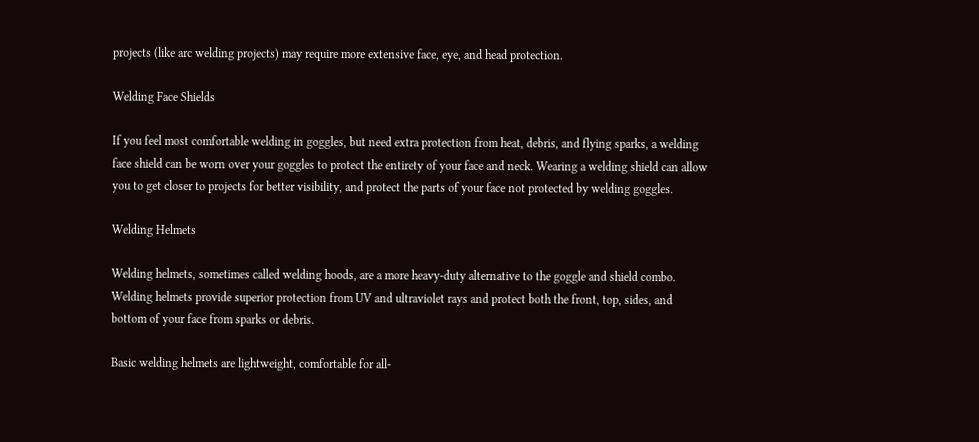projects (like arc welding projects) may require more extensive face, eye, and head protection.

Welding Face Shields

If you feel most comfortable welding in goggles, but need extra protection from heat, debris, and flying sparks, a welding face shield can be worn over your goggles to protect the entirety of your face and neck. Wearing a welding shield can allow you to get closer to projects for better visibility, and protect the parts of your face not protected by welding goggles.

Welding Helmets

Welding helmets, sometimes called welding hoods, are a more heavy-duty alternative to the goggle and shield combo. Welding helmets provide superior protection from UV and ultraviolet rays and protect both the front, top, sides, and bottom of your face from sparks or debris.

Basic welding helmets are lightweight, comfortable for all-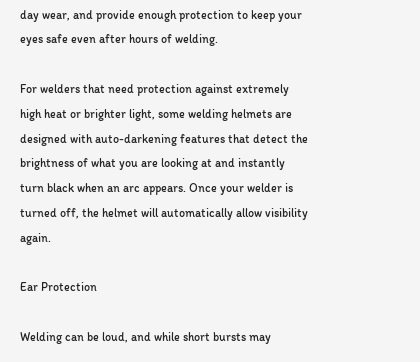day wear, and provide enough protection to keep your eyes safe even after hours of welding.

For welders that need protection against extremely high heat or brighter light, some welding helmets are designed with auto-darkening features that detect the brightness of what you are looking at and instantly turn black when an arc appears. Once your welder is turned off, the helmet will automatically allow visibility again.

Ear Protection

Welding can be loud, and while short bursts may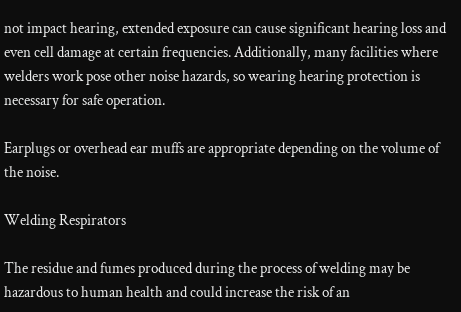not impact hearing, extended exposure can cause significant hearing loss and even cell damage at certain frequencies. Additionally, many facilities where welders work pose other noise hazards, so wearing hearing protection is necessary for safe operation.

Earplugs or overhead ear muffs are appropriate depending on the volume of the noise.

Welding Respirators

The residue and fumes produced during the process of welding may be hazardous to human health and could increase the risk of an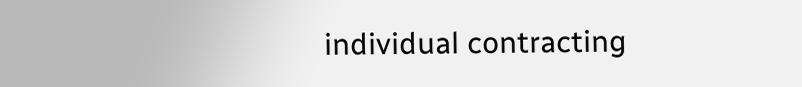individual contracting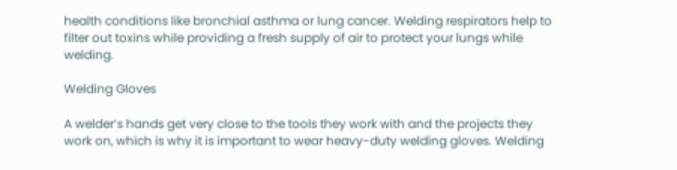health conditions like bronchial asthma or lung cancer. Welding respirators help to filter out toxins while providing a fresh supply of air to protect your lungs while welding.

Welding Gloves

A welder’s hands get very close to the tools they work with and the projects they work on, which is why it is important to wear heavy-duty welding gloves. Welding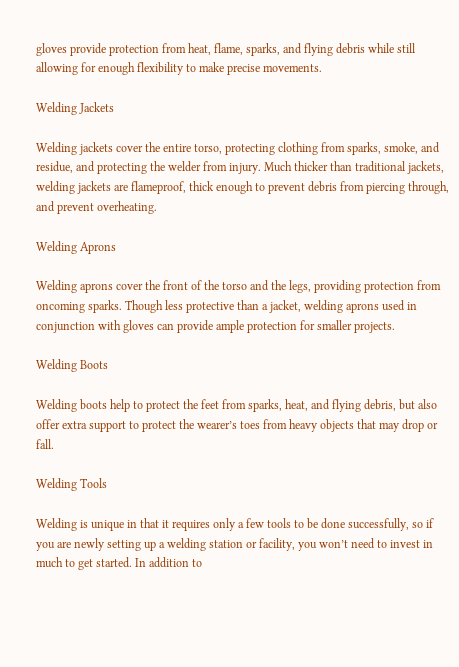gloves provide protection from heat, flame, sparks, and flying debris while still allowing for enough flexibility to make precise movements.

Welding Jackets

Welding jackets cover the entire torso, protecting clothing from sparks, smoke, and residue, and protecting the welder from injury. Much thicker than traditional jackets, welding jackets are flameproof, thick enough to prevent debris from piercing through, and prevent overheating.

Welding Aprons

Welding aprons cover the front of the torso and the legs, providing protection from oncoming sparks. Though less protective than a jacket, welding aprons used in conjunction with gloves can provide ample protection for smaller projects.

Welding Boots

Welding boots help to protect the feet from sparks, heat, and flying debris, but also offer extra support to protect the wearer’s toes from heavy objects that may drop or fall.

Welding Tools

Welding is unique in that it requires only a few tools to be done successfully, so if you are newly setting up a welding station or facility, you won’t need to invest in much to get started. In addition to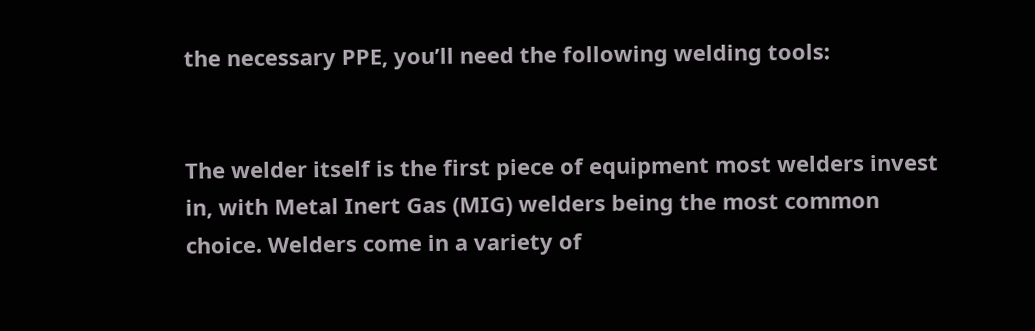the necessary PPE, you’ll need the following welding tools:


The welder itself is the first piece of equipment most welders invest in, with Metal Inert Gas (MIG) welders being the most common choice. Welders come in a variety of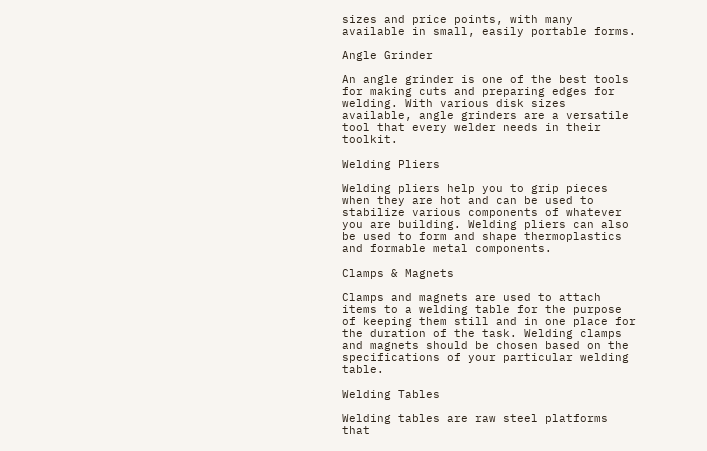sizes and price points, with many available in small, easily portable forms.

Angle Grinder

An angle grinder is one of the best tools for making cuts and preparing edges for welding. With various disk sizes available, angle grinders are a versatile tool that every welder needs in their toolkit.

Welding Pliers

Welding pliers help you to grip pieces when they are hot and can be used to stabilize various components of whatever you are building. Welding pliers can also be used to form and shape thermoplastics and formable metal components.

Clamps & Magnets

Clamps and magnets are used to attach items to a welding table for the purpose of keeping them still and in one place for the duration of the task. Welding clamps and magnets should be chosen based on the specifications of your particular welding table.

Welding Tables

Welding tables are raw steel platforms that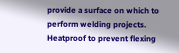provide a surface on which to perform welding projects. Heatproof to prevent flexing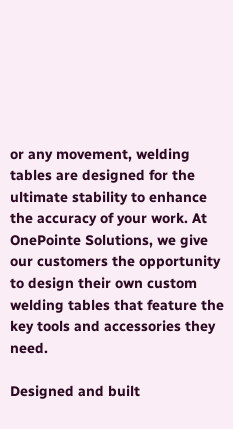or any movement, welding tables are designed for the ultimate stability to enhance the accuracy of your work. At OnePointe Solutions, we give our customers the opportunity to design their own custom welding tables that feature the key tools and accessories they need.

Designed and built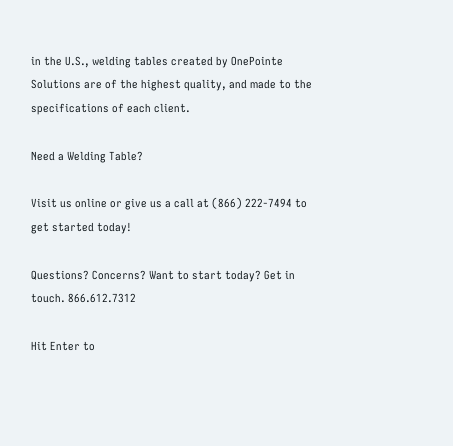in the U.S., welding tables created by OnePointe Solutions are of the highest quality, and made to the specifications of each client.

Need a Welding Table?

Visit us online or give us a call at (866) 222-7494 to get started today!

Questions? Concerns? Want to start today? Get in touch. 866.612.7312

Hit Enter to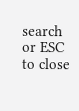search or ESC to close